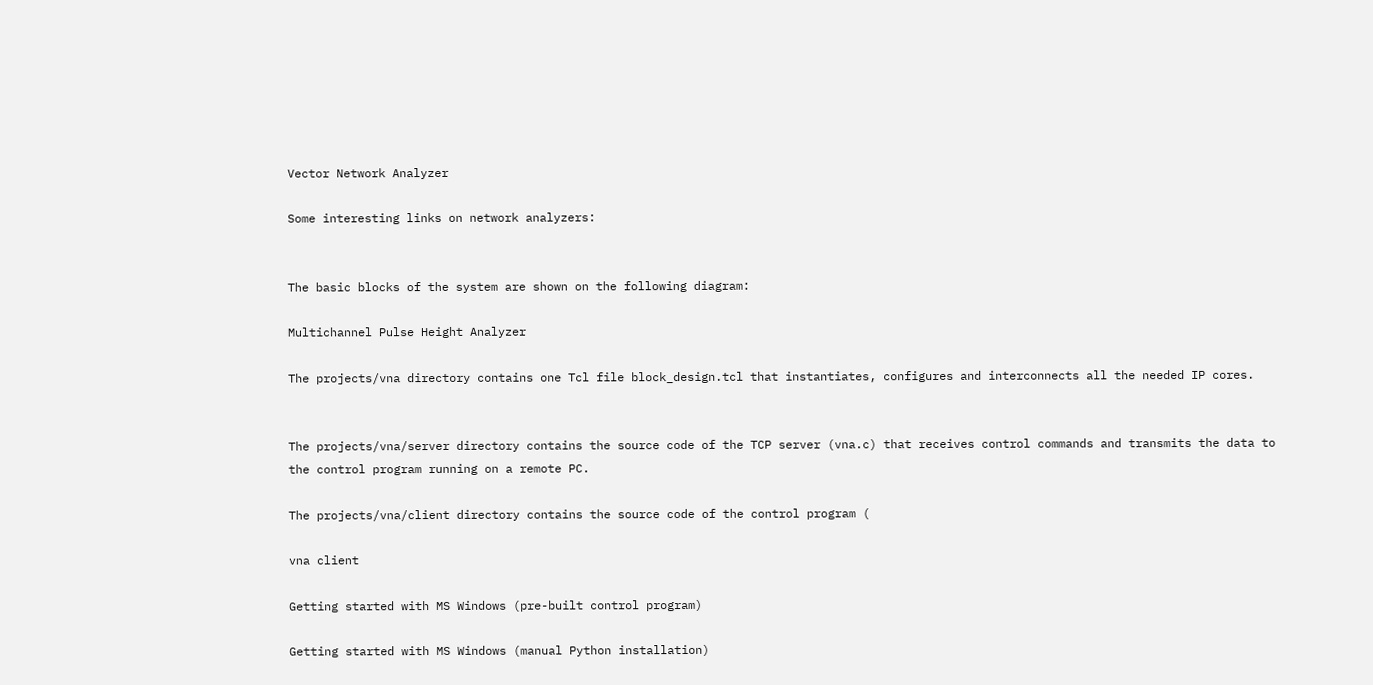Vector Network Analyzer

Some interesting links on network analyzers:


The basic blocks of the system are shown on the following diagram:

Multichannel Pulse Height Analyzer

The projects/vna directory contains one Tcl file block_design.tcl that instantiates, configures and interconnects all the needed IP cores.


The projects/vna/server directory contains the source code of the TCP server (vna.c) that receives control commands and transmits the data to the control program running on a remote PC.

The projects/vna/client directory contains the source code of the control program (

vna client

Getting started with MS Windows (pre-built control program)

Getting started with MS Windows (manual Python installation)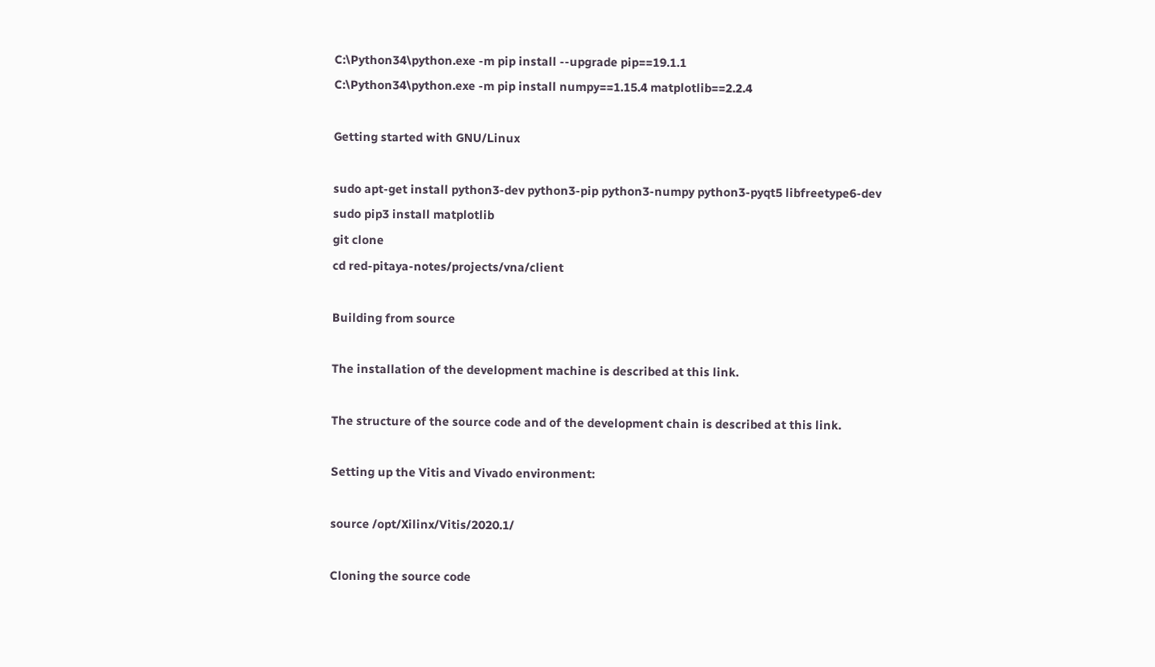C:\Python34\python.exe -m pip install --upgrade pip==19.1.1
C:\Python34\python.exe -m pip install numpy==1.15.4 matplotlib==2.2.4

Getting started with GNU/Linux

sudo apt-get install python3-dev python3-pip python3-numpy python3-pyqt5 libfreetype6-dev
sudo pip3 install matplotlib
git clone
cd red-pitaya-notes/projects/vna/client

Building from source

The installation of the development machine is described at this link.

The structure of the source code and of the development chain is described at this link.

Setting up the Vitis and Vivado environment:

source /opt/Xilinx/Vitis/2020.1/

Cloning the source code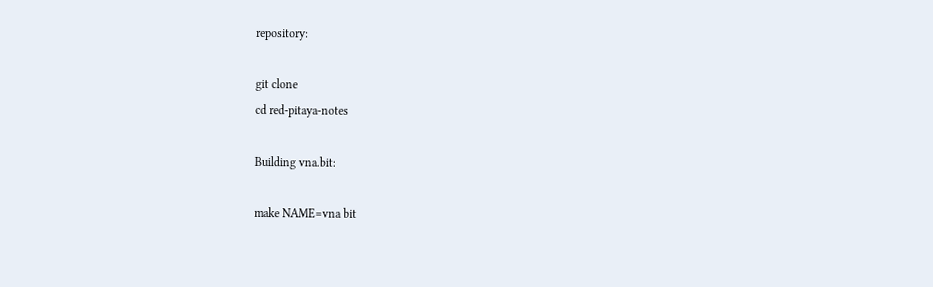repository:

git clone
cd red-pitaya-notes

Building vna.bit:

make NAME=vna bit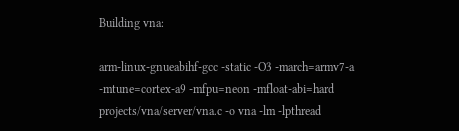Building vna:

arm-linux-gnueabihf-gcc -static -O3 -march=armv7-a -mtune=cortex-a9 -mfpu=neon -mfloat-abi=hard projects/vna/server/vna.c -o vna -lm -lpthread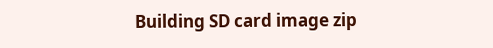Building SD card image zip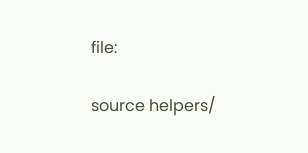file:

source helpers/